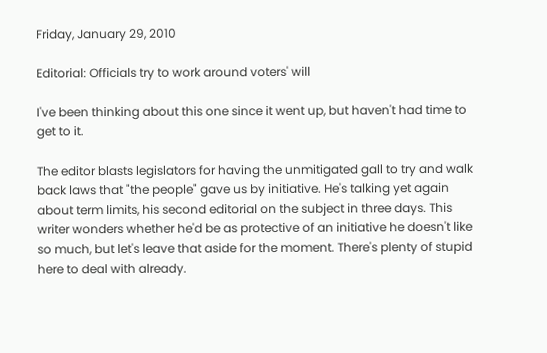Friday, January 29, 2010

Editorial: Officials try to work around voters' will

I've been thinking about this one since it went up, but haven't had time to get to it.

The editor blasts legislators for having the unmitigated gall to try and walk back laws that "the people" gave us by initiative. He's talking yet again about term limits, his second editorial on the subject in three days. This writer wonders whether he'd be as protective of an initiative he doesn't like so much, but let's leave that aside for the moment. There's plenty of stupid here to deal with already.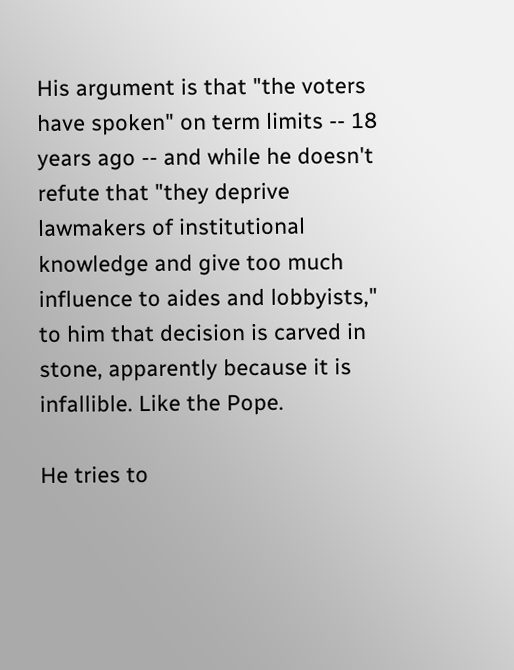His argument is that "the voters have spoken" on term limits -- 18 years ago -- and while he doesn't refute that "they deprive lawmakers of institutional knowledge and give too much influence to aides and lobbyists," to him that decision is carved in stone, apparently because it is infallible. Like the Pope.

He tries to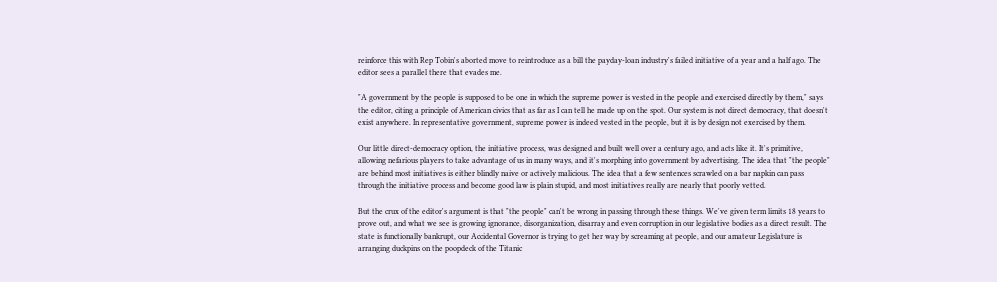reinforce this with Rep Tobin's aborted move to reintroduce as a bill the payday-loan industry's failed initiative of a year and a half ago. The editor sees a parallel there that evades me.

"A government by the people is supposed to be one in which the supreme power is vested in the people and exercised directly by them," says the editor, citing a principle of American civics that as far as I can tell he made up on the spot. Our system is not direct democracy, that doesn't exist anywhere. In representative government, supreme power is indeed vested in the people, but it is by design not exercised by them.

Our little direct-democracy option, the initiative process, was designed and built well over a century ago, and acts like it. It's primitive, allowing nefarious players to take advantage of us in many ways, and it's morphing into government by advertising. The idea that "the people" are behind most initiatives is either blindly naive or actively malicious. The idea that a few sentences scrawled on a bar napkin can pass through the initiative process and become good law is plain stupid, and most initiatives really are nearly that poorly vetted.

But the crux of the editor's argument is that "the people" can't be wrong in passing through these things. We've given term limits 18 years to prove out, and what we see is growing ignorance, disorganization, disarray and even corruption in our legislative bodies as a direct result. The state is functionally bankrupt, our Accidental Governor is trying to get her way by screaming at people, and our amateur Legislature is arranging duckpins on the poopdeck of the Titanic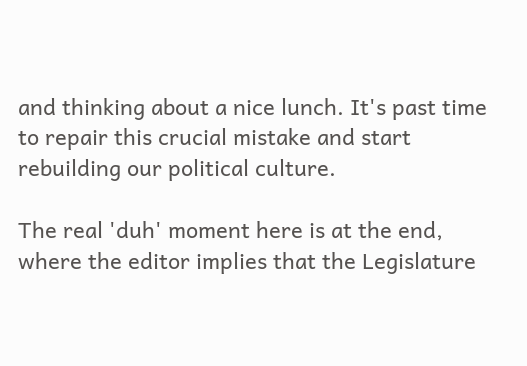and thinking about a nice lunch. It's past time to repair this crucial mistake and start rebuilding our political culture.

The real 'duh' moment here is at the end, where the editor implies that the Legislature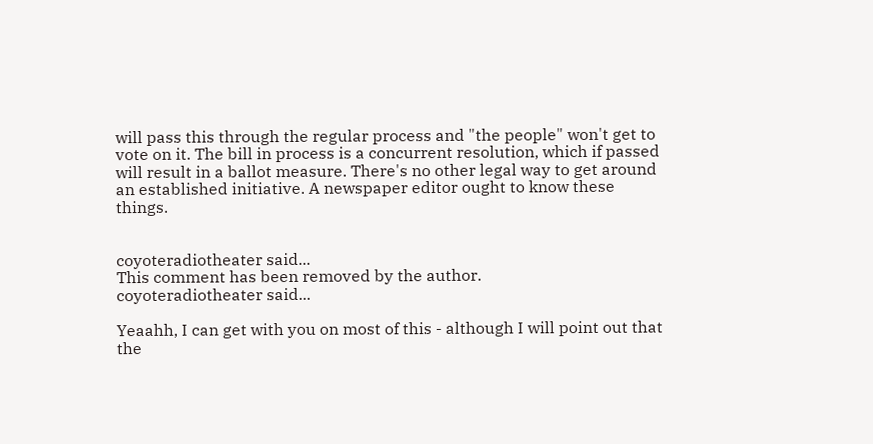will pass this through the regular process and "the people" won't get to vote on it. The bill in process is a concurrent resolution, which if passed will result in a ballot measure. There's no other legal way to get around an established initiative. A newspaper editor ought to know these things.


coyoteradiotheater said...
This comment has been removed by the author.
coyoteradiotheater said...

Yeaahh, I can get with you on most of this - although I will point out that the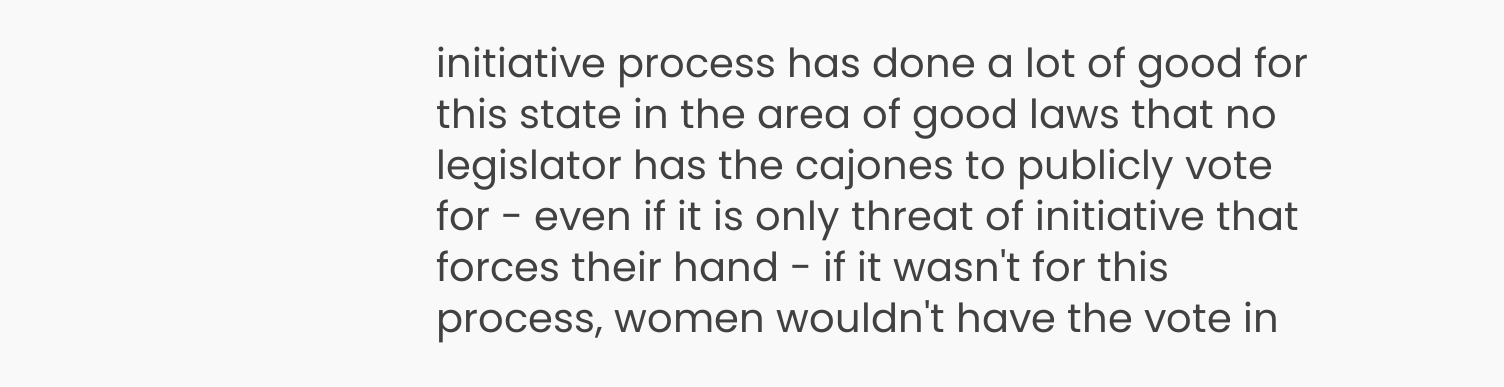initiative process has done a lot of good for this state in the area of good laws that no legislator has the cajones to publicly vote for - even if it is only threat of initiative that forces their hand - if it wasn't for this process, women wouldn't have the vote in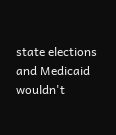state elections and Medicaid wouldn't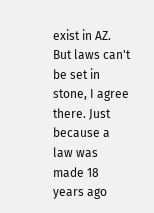exist in AZ. But laws can't be set in stone, I agree there. Just because a law was made 18 years ago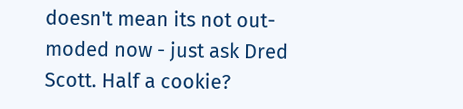doesn't mean its not out-moded now - just ask Dred Scott. Half a cookie?